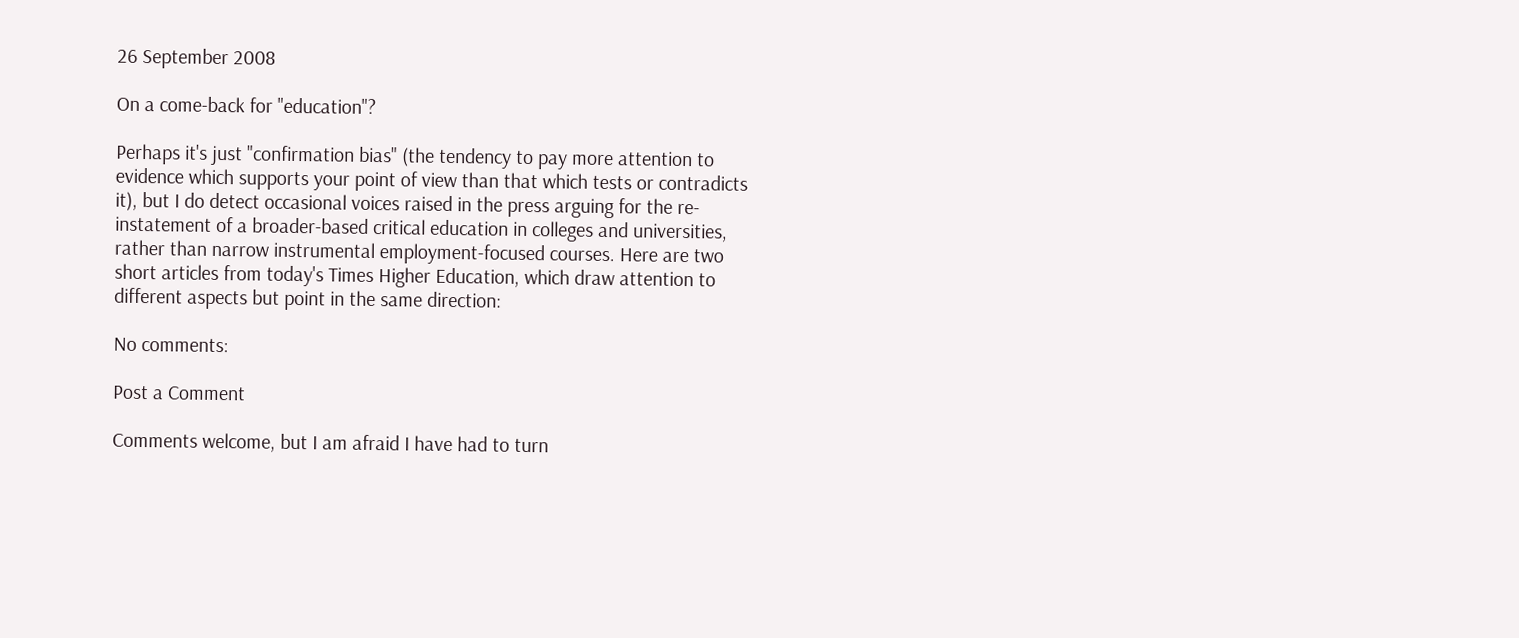26 September 2008

On a come-back for "education"?

Perhaps it's just "confirmation bias" (the tendency to pay more attention to evidence which supports your point of view than that which tests or contradicts it), but I do detect occasional voices raised in the press arguing for the re-instatement of a broader-based critical education in colleges and universities, rather than narrow instrumental employment-focused courses. Here are two short articles from today's Times Higher Education, which draw attention to different aspects but point in the same direction:

No comments:

Post a Comment

Comments welcome, but I am afraid I have had to turn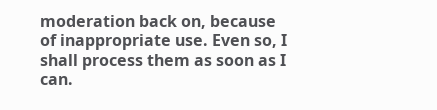moderation back on, because of inappropriate use. Even so, I shall process them as soon as I can.